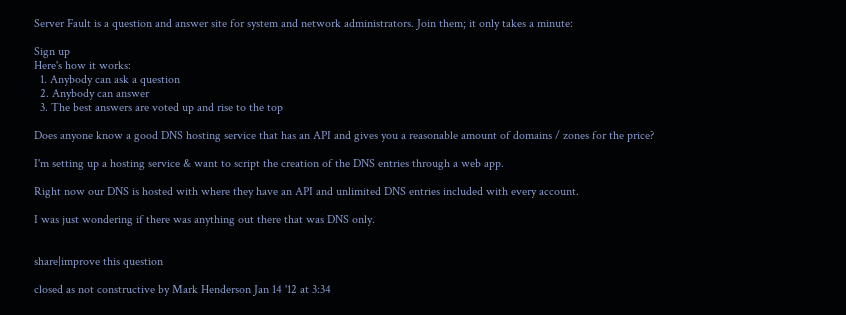Server Fault is a question and answer site for system and network administrators. Join them; it only takes a minute:

Sign up
Here's how it works:
  1. Anybody can ask a question
  2. Anybody can answer
  3. The best answers are voted up and rise to the top

Does anyone know a good DNS hosting service that has an API and gives you a reasonable amount of domains / zones for the price?

I'm setting up a hosting service & want to script the creation of the DNS entries through a web app.

Right now our DNS is hosted with where they have an API and unlimited DNS entries included with every account.

I was just wondering if there was anything out there that was DNS only.


share|improve this question

closed as not constructive by Mark Henderson Jan 14 '12 at 3:34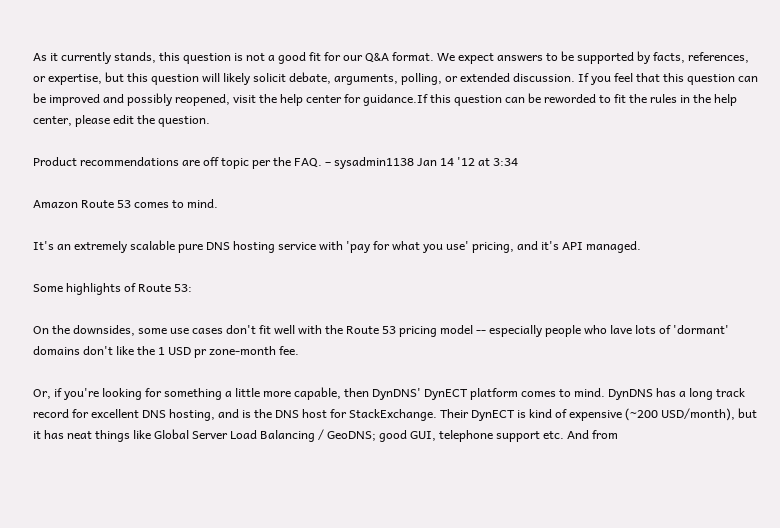As it currently stands, this question is not a good fit for our Q&A format. We expect answers to be supported by facts, references, or expertise, but this question will likely solicit debate, arguments, polling, or extended discussion. If you feel that this question can be improved and possibly reopened, visit the help center for guidance.If this question can be reworded to fit the rules in the help center, please edit the question.

Product recommendations are off topic per the FAQ. – sysadmin1138 Jan 14 '12 at 3:34

Amazon Route 53 comes to mind.

It's an extremely scalable pure DNS hosting service with 'pay for what you use' pricing, and it's API managed.

Some highlights of Route 53:

On the downsides, some use cases don't fit well with the Route 53 pricing model -- especially people who lave lots of 'dormant' domains don't like the 1 USD pr zone-month fee.

Or, if you're looking for something a little more capable, then DynDNS' DynECT platform comes to mind. DynDNS has a long track record for excellent DNS hosting, and is the DNS host for StackExchange. Their DynECT is kind of expensive (~200 USD/month), but it has neat things like Global Server Load Balancing / GeoDNS; good GUI, telephone support etc. And from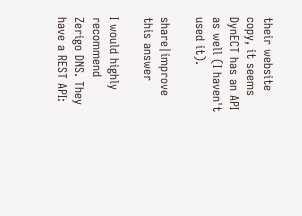their website copy, it seems DynECT has an API as well (I haven't used it).

share|improve this answer

I would highly recommend Zerigo DNS. They have a REST API: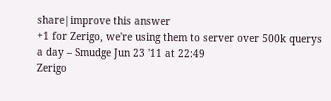share|improve this answer
+1 for Zerigo, we're using them to server over 500k querys a day – Smudge Jun 23 '11 at 22:49
Zerigo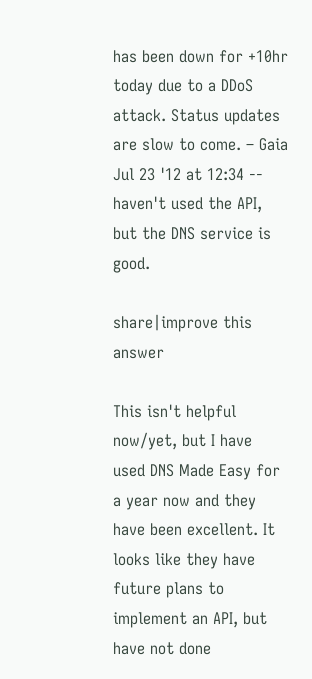has been down for +10hr today due to a DDoS attack. Status updates are slow to come. – Gaia Jul 23 '12 at 12:34 -- haven't used the API, but the DNS service is good.

share|improve this answer

This isn't helpful now/yet, but I have used DNS Made Easy for a year now and they have been excellent. It looks like they have future plans to implement an API, but have not done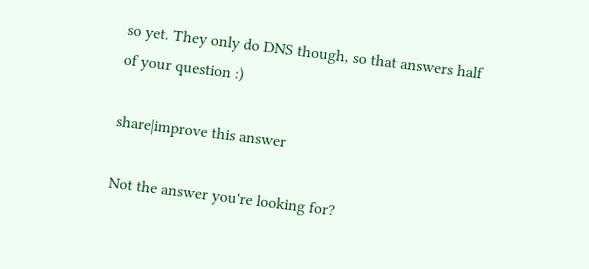so yet. They only do DNS though, so that answers half of your question :)

share|improve this answer

Not the answer you're looking for?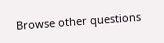Browse other questions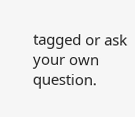tagged or ask your own question.